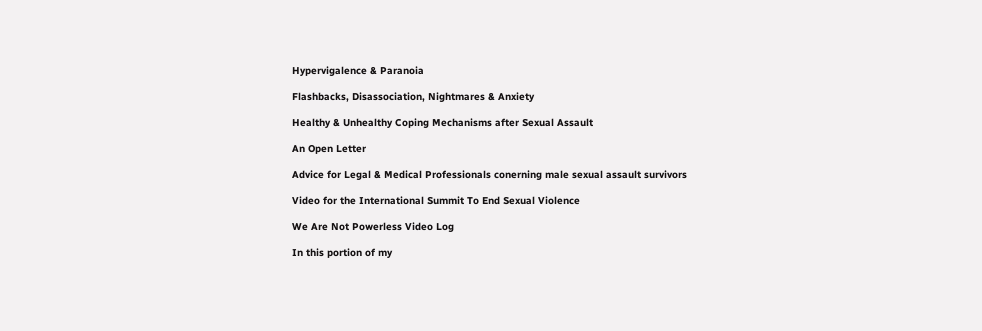Hypervigalence & Paranoia

Flashbacks, Disassociation, Nightmares & Anxiety

Healthy & Unhealthy Coping Mechanisms after Sexual Assault

An Open Letter

Advice for Legal & Medical Professionals conerning male sexual assault survivors

Video for the International Summit To End Sexual Violence

We Are Not Powerless Video Log

In this portion of my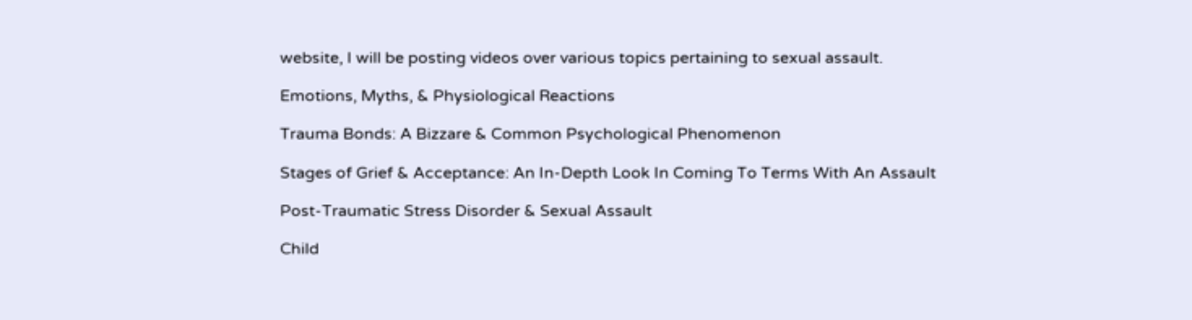website, I will be posting videos over various topics pertaining to sexual assault.

Emotions, Myths, & Physiological Reactions

Trauma Bonds: A Bizzare & Common Psychological Phenomenon

Stages of Grief & Acceptance: An In-Depth Look In Coming To Terms With An Assault

Post-Traumatic Stress Disorder & Sexual Assault

Child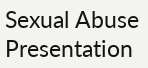Sexual Abuse Presentation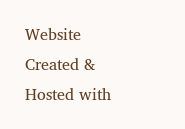Website Created & Hosted with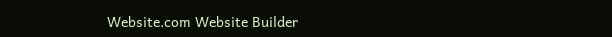Website.com Website Builder